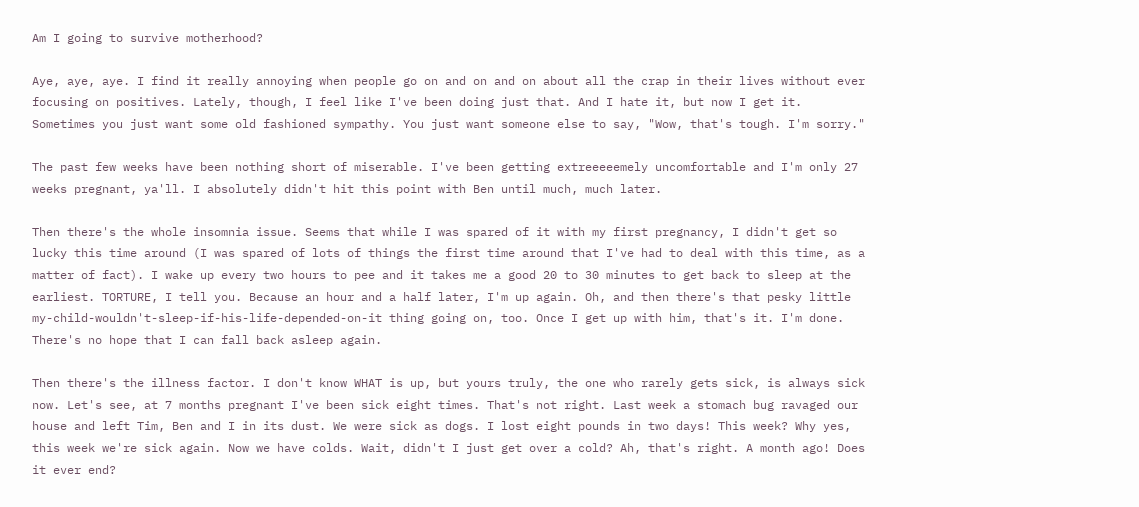Am I going to survive motherhood?

Aye, aye, aye. I find it really annoying when people go on and on and on about all the crap in their lives without ever focusing on positives. Lately, though, I feel like I've been doing just that. And I hate it, but now I get it. Sometimes you just want some old fashioned sympathy. You just want someone else to say, "Wow, that's tough. I'm sorry."

The past few weeks have been nothing short of miserable. I've been getting extreeeeemely uncomfortable and I'm only 27 weeks pregnant, ya'll. I absolutely didn't hit this point with Ben until much, much later.

Then there's the whole insomnia issue. Seems that while I was spared of it with my first pregnancy, I didn't get so lucky this time around (I was spared of lots of things the first time around that I've had to deal with this time, as a matter of fact). I wake up every two hours to pee and it takes me a good 20 to 30 minutes to get back to sleep at the earliest. TORTURE, I tell you. Because an hour and a half later, I'm up again. Oh, and then there's that pesky little my-child-wouldn't-sleep-if-his-life-depended-on-it thing going on, too. Once I get up with him, that's it. I'm done. There's no hope that I can fall back asleep again.

Then there's the illness factor. I don't know WHAT is up, but yours truly, the one who rarely gets sick, is always sick now. Let's see, at 7 months pregnant I've been sick eight times. That's not right. Last week a stomach bug ravaged our house and left Tim, Ben and I in its dust. We were sick as dogs. I lost eight pounds in two days! This week? Why yes, this week we're sick again. Now we have colds. Wait, didn't I just get over a cold? Ah, that's right. A month ago! Does it ever end?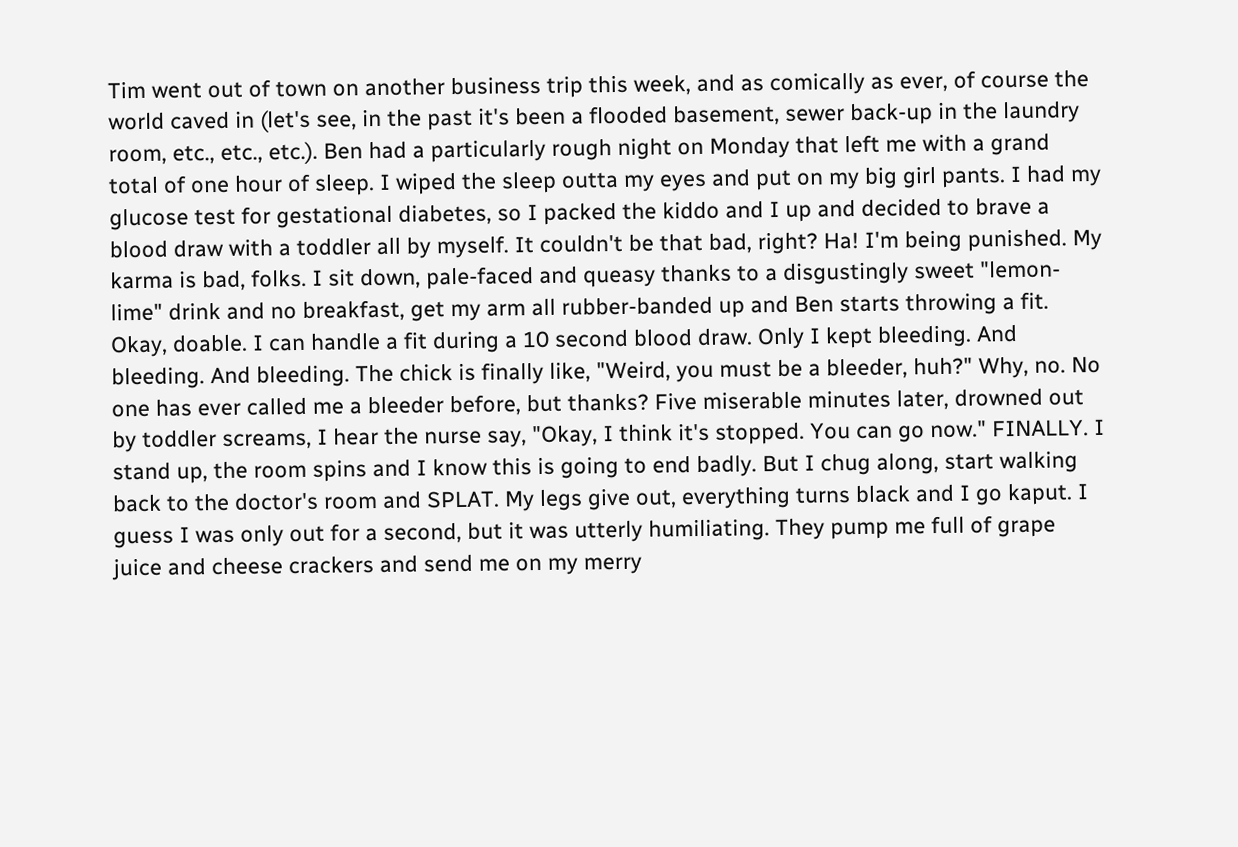Tim went out of town on another business trip this week, and as comically as ever, of course the world caved in (let's see, in the past it's been a flooded basement, sewer back-up in the laundry room, etc., etc., etc.). Ben had a particularly rough night on Monday that left me with a grand total of one hour of sleep. I wiped the sleep outta my eyes and put on my big girl pants. I had my glucose test for gestational diabetes, so I packed the kiddo and I up and decided to brave a blood draw with a toddler all by myself. It couldn't be that bad, right? Ha! I'm being punished. My karma is bad, folks. I sit down, pale-faced and queasy thanks to a disgustingly sweet "lemon-lime" drink and no breakfast, get my arm all rubber-banded up and Ben starts throwing a fit. Okay, doable. I can handle a fit during a 10 second blood draw. Only I kept bleeding. And bleeding. And bleeding. The chick is finally like, "Weird, you must be a bleeder, huh?" Why, no. No one has ever called me a bleeder before, but thanks? Five miserable minutes later, drowned out by toddler screams, I hear the nurse say, "Okay, I think it's stopped. You can go now." FINALLY. I stand up, the room spins and I know this is going to end badly. But I chug along, start walking back to the doctor's room and SPLAT. My legs give out, everything turns black and I go kaput. I guess I was only out for a second, but it was utterly humiliating. They pump me full of grape juice and cheese crackers and send me on my merry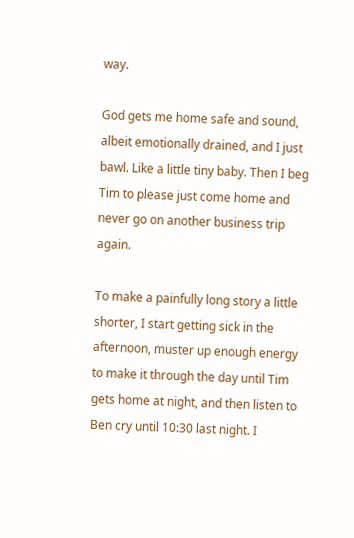way.

God gets me home safe and sound, albeit emotionally drained, and I just bawl. Like a little tiny baby. Then I beg Tim to please just come home and never go on another business trip again.

To make a painfully long story a little shorter, I start getting sick in the afternoon, muster up enough energy to make it through the day until Tim gets home at night, and then listen to Ben cry until 10:30 last night. I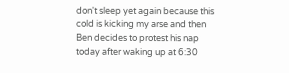don't sleep yet again because this cold is kicking my arse and then Ben decides to protest his nap today after waking up at 6:30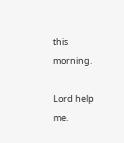this morning.

Lord help me.